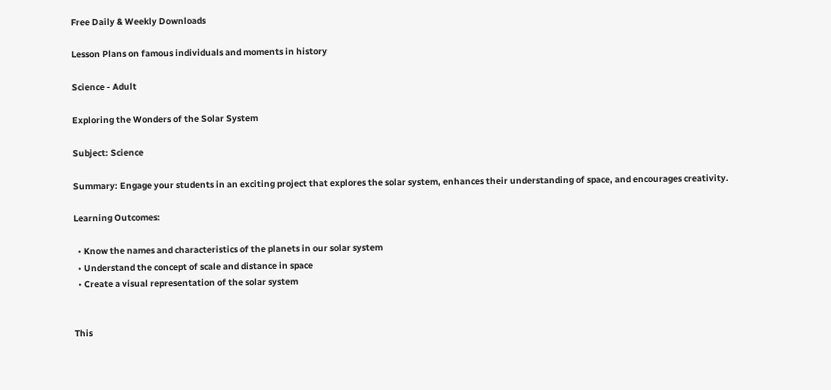Free Daily & Weekly Downloads

Lesson Plans on famous individuals and moments in history

Science - Adult

Exploring the Wonders of the Solar System

Subject: Science

Summary: Engage your students in an exciting project that explores the solar system, enhances their understanding of space, and encourages creativity.

Learning Outcomes:

  • Know the names and characteristics of the planets in our solar system
  • Understand the concept of scale and distance in space
  • Create a visual representation of the solar system


This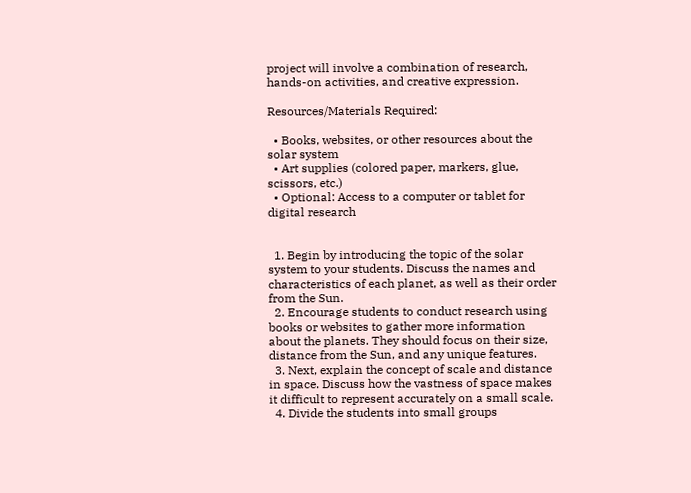project will involve a combination of research, hands-on activities, and creative expression.

Resources/Materials Required:

  • Books, websites, or other resources about the solar system
  • Art supplies (colored paper, markers, glue, scissors, etc.)
  • Optional: Access to a computer or tablet for digital research


  1. Begin by introducing the topic of the solar system to your students. Discuss the names and characteristics of each planet, as well as their order from the Sun.
  2. Encourage students to conduct research using books or websites to gather more information about the planets. They should focus on their size, distance from the Sun, and any unique features.
  3. Next, explain the concept of scale and distance in space. Discuss how the vastness of space makes it difficult to represent accurately on a small scale.
  4. Divide the students into small groups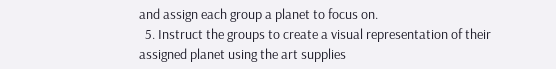and assign each group a planet to focus on.
  5. Instruct the groups to create a visual representation of their assigned planet using the art supplies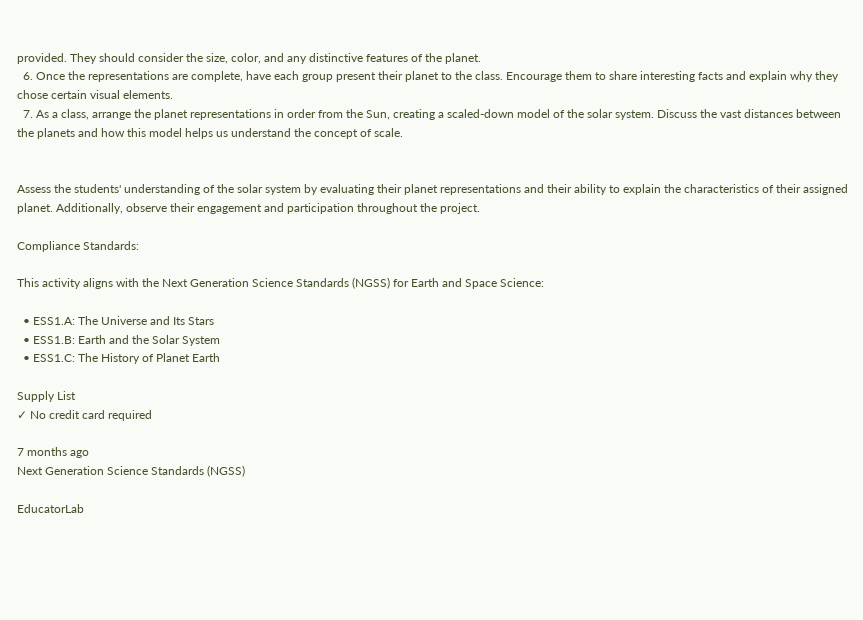provided. They should consider the size, color, and any distinctive features of the planet.
  6. Once the representations are complete, have each group present their planet to the class. Encourage them to share interesting facts and explain why they chose certain visual elements.
  7. As a class, arrange the planet representations in order from the Sun, creating a scaled-down model of the solar system. Discuss the vast distances between the planets and how this model helps us understand the concept of scale.


Assess the students' understanding of the solar system by evaluating their planet representations and their ability to explain the characteristics of their assigned planet. Additionally, observe their engagement and participation throughout the project.

Compliance Standards:

This activity aligns with the Next Generation Science Standards (NGSS) for Earth and Space Science:

  • ESS1.A: The Universe and Its Stars
  • ESS1.B: Earth and the Solar System
  • ESS1.C: The History of Planet Earth

Supply List
✓ No credit card required

7 months ago
Next Generation Science Standards (NGSS)

EducatorLab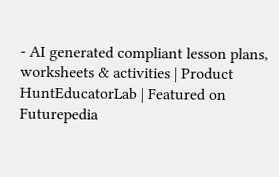- AI generated compliant lesson plans, worksheets & activities | Product HuntEducatorLab | Featured on Futurepedia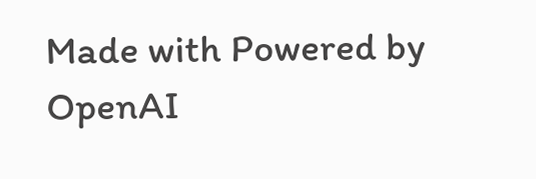Made with Powered by OpenAI